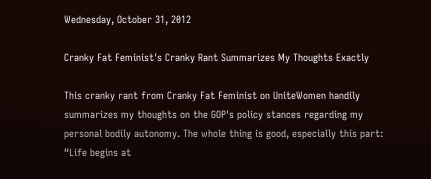Wednesday, October 31, 2012

Cranky Fat Feminist's Cranky Rant Summarizes My Thoughts Exactly

This cranky rant from Cranky Fat Feminist on UniteWomen handily summarizes my thoughts on the GOP's policy stances regarding my personal bodily autonomy. The whole thing is good, especially this part:
“Life begins at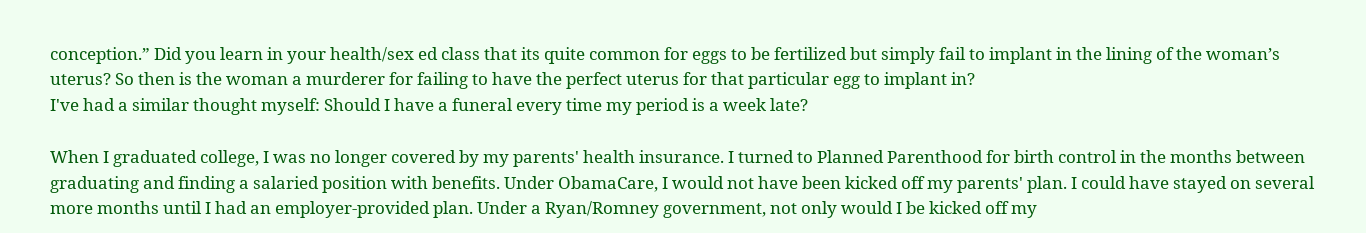conception.” Did you learn in your health/sex ed class that its quite common for eggs to be fertilized but simply fail to implant in the lining of the woman’s uterus? So then is the woman a murderer for failing to have the perfect uterus for that particular egg to implant in?
I've had a similar thought myself: Should I have a funeral every time my period is a week late?

When I graduated college, I was no longer covered by my parents' health insurance. I turned to Planned Parenthood for birth control in the months between graduating and finding a salaried position with benefits. Under ObamaCare, I would not have been kicked off my parents' plan. I could have stayed on several more months until I had an employer-provided plan. Under a Ryan/Romney government, not only would I be kicked off my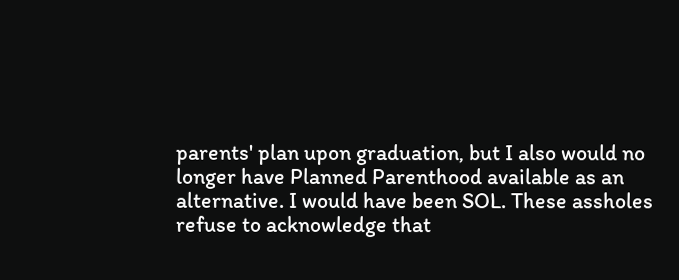parents' plan upon graduation, but I also would no longer have Planned Parenthood available as an alternative. I would have been SOL. These assholes refuse to acknowledge that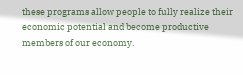these programs allow people to fully realize their economic potential and become productive members of our economy.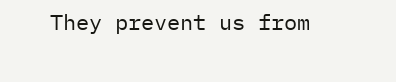They prevent us from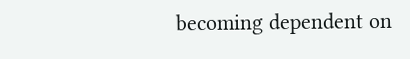becoming dependent on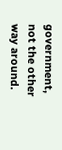government, not the other way around.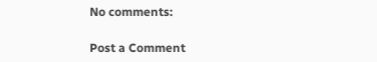No comments:

Post a Comment